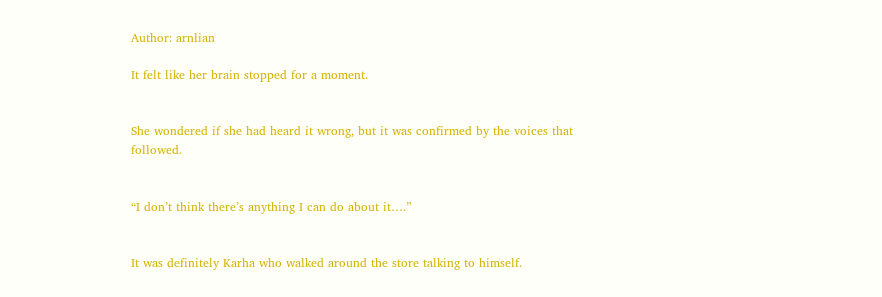Author: arnlian

It felt like her brain stopped for a moment.


She wondered if she had heard it wrong, but it was confirmed by the voices that followed.


“I don’t think there’s anything I can do about it….”


It was definitely Karha who walked around the store talking to himself.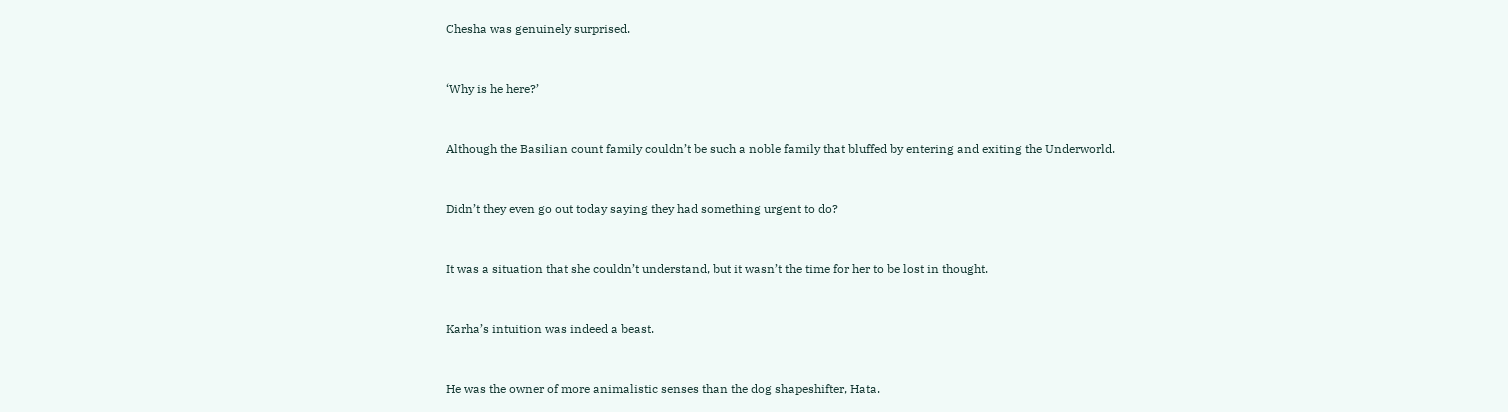Chesha was genuinely surprised.


‘Why is he here?’


Although the Basilian count family couldn’t be such a noble family that bluffed by entering and exiting the Underworld.


Didn’t they even go out today saying they had something urgent to do?


It was a situation that she couldn’t understand, but it wasn’t the time for her to be lost in thought.


Karha’s intuition was indeed a beast.


He was the owner of more animalistic senses than the dog shapeshifter, Hata.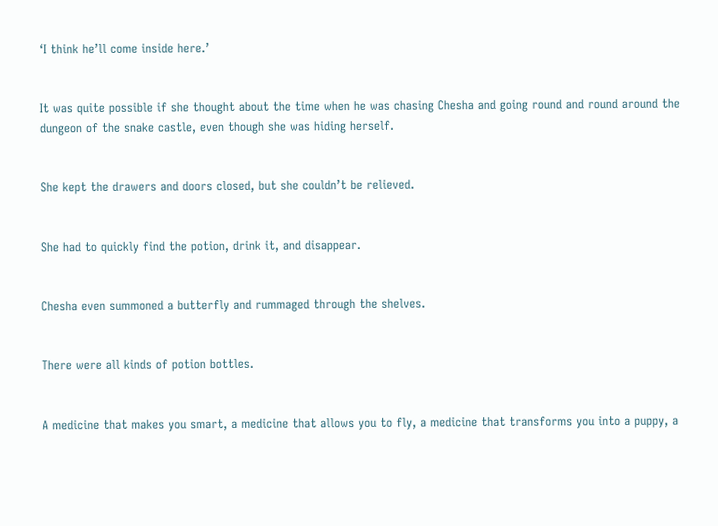‘I think he’ll come inside here.’


It was quite possible if she thought about the time when he was chasing Chesha and going round and round around the dungeon of the snake castle, even though she was hiding herself.


She kept the drawers and doors closed, but she couldn’t be relieved.


She had to quickly find the potion, drink it, and disappear.


Chesha even summoned a butterfly and rummaged through the shelves.


There were all kinds of potion bottles.


A medicine that makes you smart, a medicine that allows you to fly, a medicine that transforms you into a puppy, a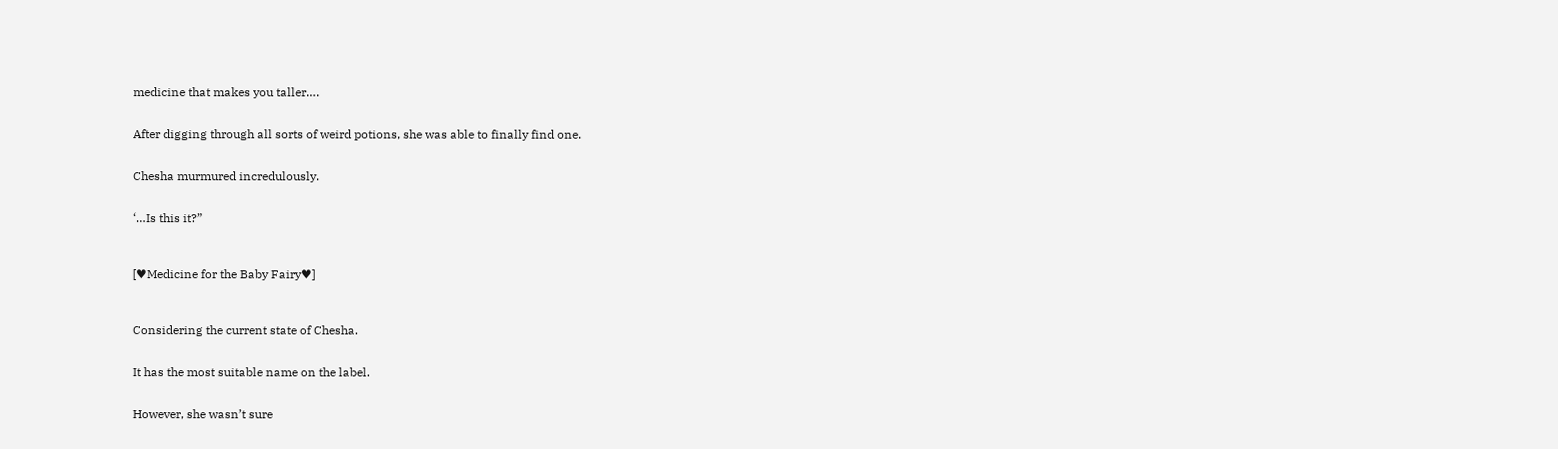medicine that makes you taller….


After digging through all sorts of weird potions, she was able to finally find one.


Chesha murmured incredulously.


‘…Is this it?”



[♥Medicine for the Baby Fairy♥]



Considering the current state of Chesha.


It has the most suitable name on the label.


However, she wasn’t sure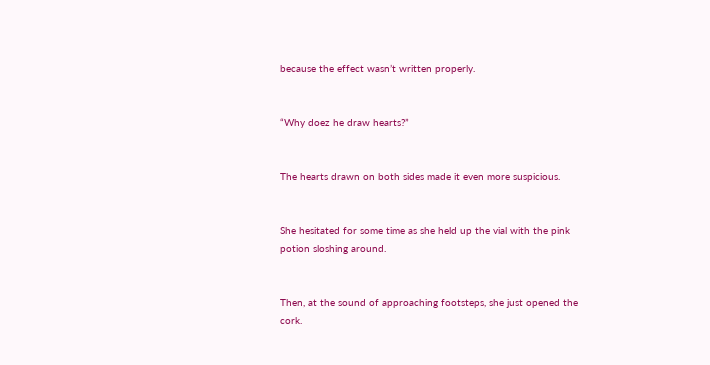because the effect wasn’t written properly.


“Why doez he draw hearts?”


The hearts drawn on both sides made it even more suspicious.


She hesitated for some time as she held up the vial with the pink potion sloshing around.


Then, at the sound of approaching footsteps, she just opened the cork.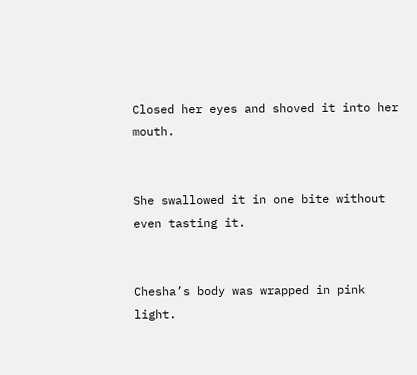Closed her eyes and shoved it into her mouth.


She swallowed it in one bite without even tasting it.


Chesha’s body was wrapped in pink light.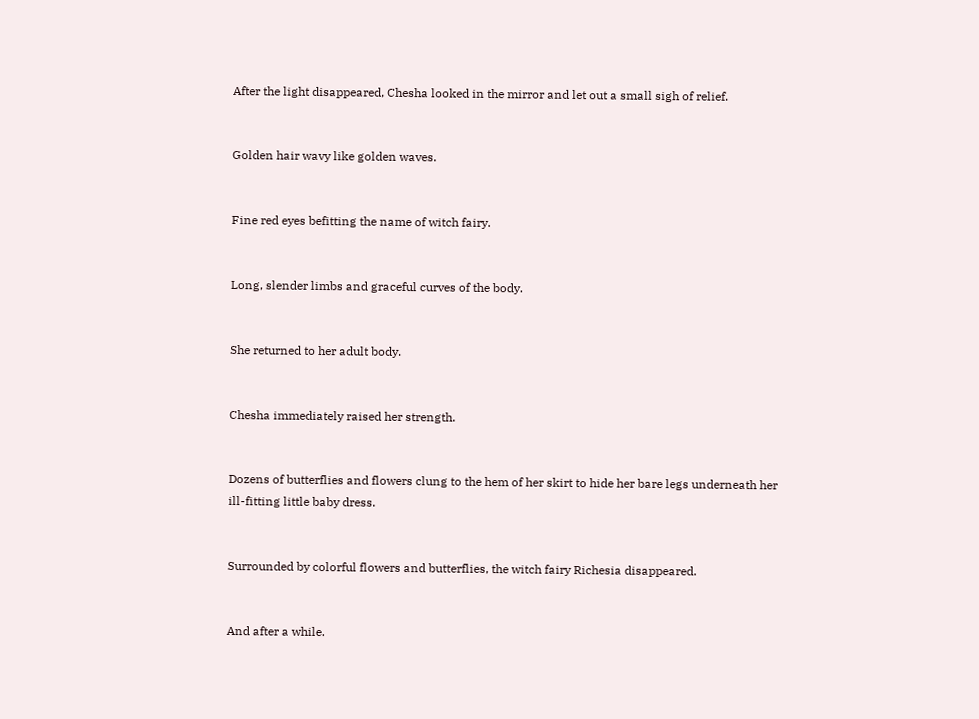After the light disappeared, Chesha looked in the mirror and let out a small sigh of relief.


Golden hair wavy like golden waves.


Fine red eyes befitting the name of witch fairy.


Long, slender limbs and graceful curves of the body.


She returned to her adult body.


Chesha immediately raised her strength.


Dozens of butterflies and flowers clung to the hem of her skirt to hide her bare legs underneath her ill-fitting little baby dress.


Surrounded by colorful flowers and butterflies, the witch fairy Richesia disappeared.


And after a while.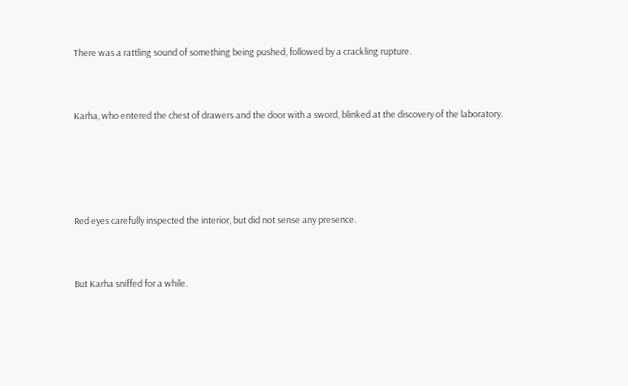There was a rattling sound of something being pushed, followed by a crackling rupture.


Karha, who entered the chest of drawers and the door with a sword, blinked at the discovery of the laboratory.




Red eyes carefully inspected the interior, but did not sense any presence.


But Karha sniffed for a while.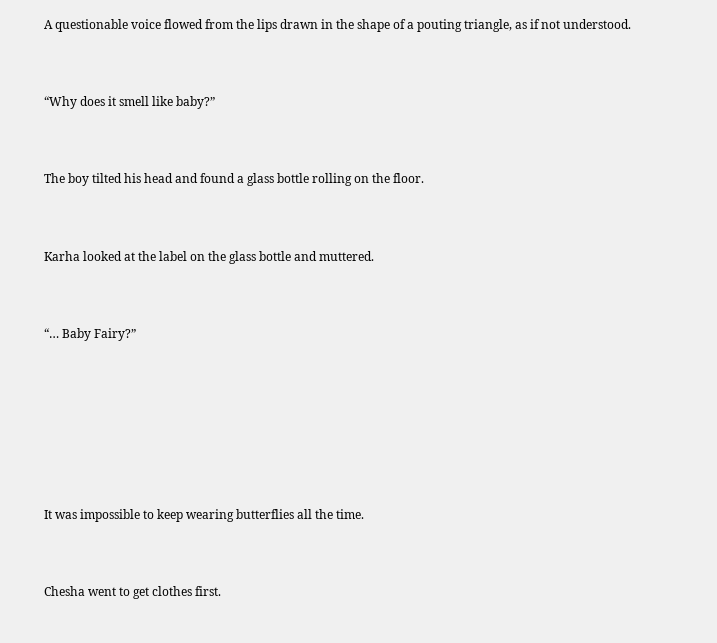A questionable voice flowed from the lips drawn in the shape of a pouting triangle, as if not understood.


“Why does it smell like baby?”


The boy tilted his head and found a glass bottle rolling on the floor.


Karha looked at the label on the glass bottle and muttered.


“… Baby Fairy?”






It was impossible to keep wearing butterflies all the time.


Chesha went to get clothes first.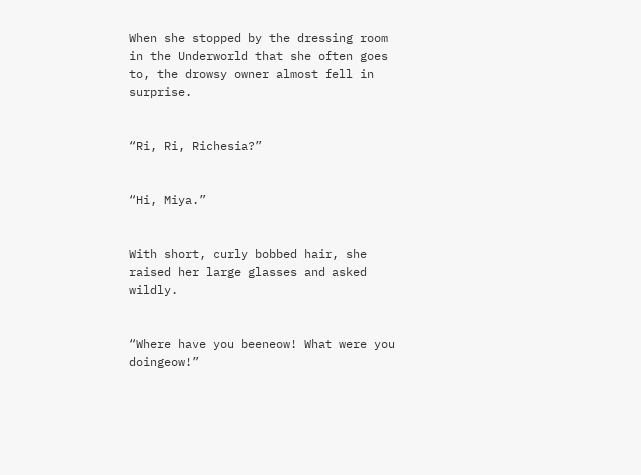When she stopped by the dressing room in the Underworld that she often goes to, the drowsy owner almost fell in surprise.


“Ri, Ri, Richesia?”


“Hi, Miya.”


With short, curly bobbed hair, she raised her large glasses and asked wildly.


“Where have you beeneow! What were you doingeow!”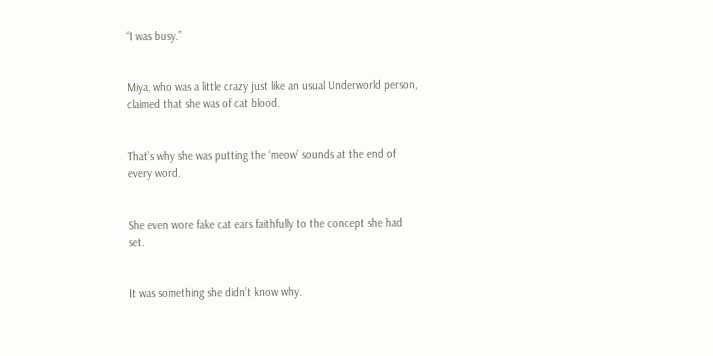“I was busy.”


Miya, who was a little crazy just like an usual Underworld person, claimed that she was of cat blood.


That’s why she was putting the ‘meow’ sounds at the end of every word.


She even wore fake cat ears faithfully to the concept she had set.


It was something she didn’t know why.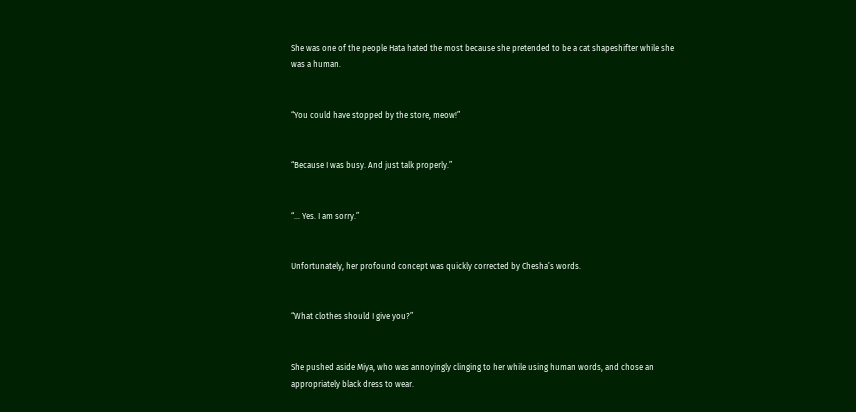She was one of the people Hata hated the most because she pretended to be a cat shapeshifter while she was a human.


“You could have stopped by the store, meow!”


“Because I was busy. And just talk properly.”


“… Yes. I am sorry.”


Unfortunately, her profound concept was quickly corrected by Chesha’s words.


“What clothes should I give you?”


She pushed aside Miya, who was annoyingly clinging to her while using human words, and chose an appropriately black dress to wear.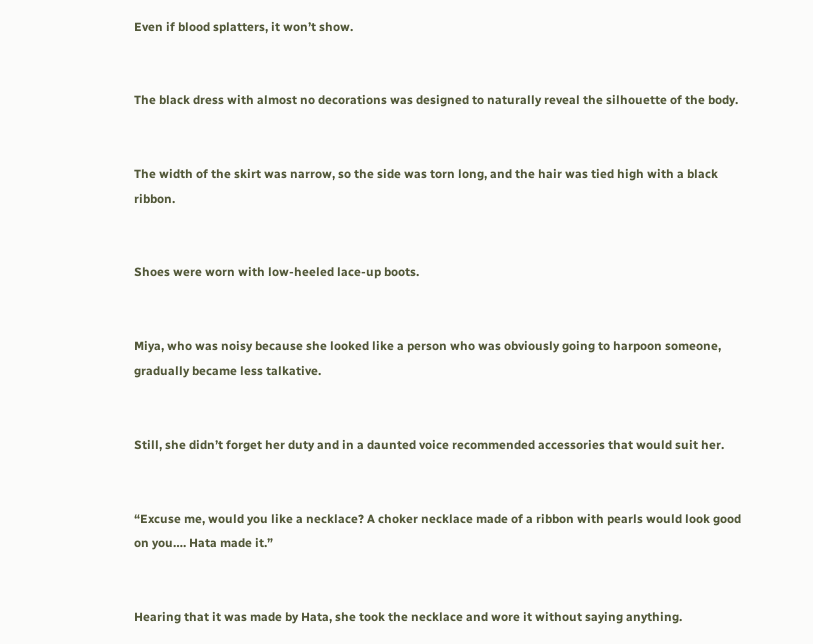Even if blood splatters, it won’t show.


The black dress with almost no decorations was designed to naturally reveal the silhouette of the body.


The width of the skirt was narrow, so the side was torn long, and the hair was tied high with a black ribbon.


Shoes were worn with low-heeled lace-up boots.


Miya, who was noisy because she looked like a person who was obviously going to harpoon someone, gradually became less talkative.


Still, she didn’t forget her duty and in a daunted voice recommended accessories that would suit her.


“Excuse me, would you like a necklace? A choker necklace made of a ribbon with pearls would look good on you…. Hata made it.”


Hearing that it was made by Hata, she took the necklace and wore it without saying anything.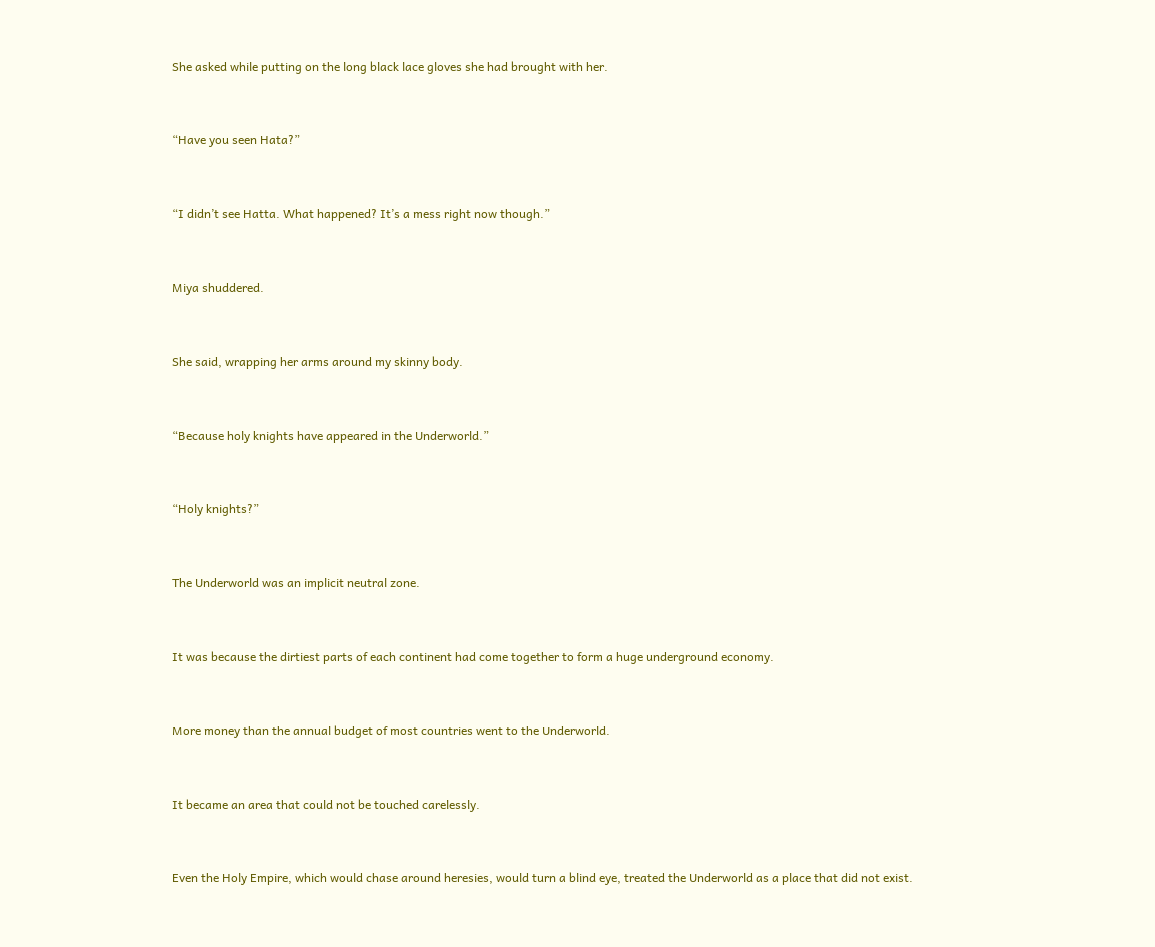She asked while putting on the long black lace gloves she had brought with her.


“Have you seen Hata?”


“I didn’t see Hatta. What happened? It’s a mess right now though.”


Miya shuddered.


She said, wrapping her arms around my skinny body.


“Because holy knights have appeared in the Underworld.”


“Holy knights?”


The Underworld was an implicit neutral zone.


It was because the dirtiest parts of each continent had come together to form a huge underground economy.


More money than the annual budget of most countries went to the Underworld.


It became an area that could not be touched carelessly.


Even the Holy Empire, which would chase around heresies, would turn a blind eye, treated the Underworld as a place that did not exist.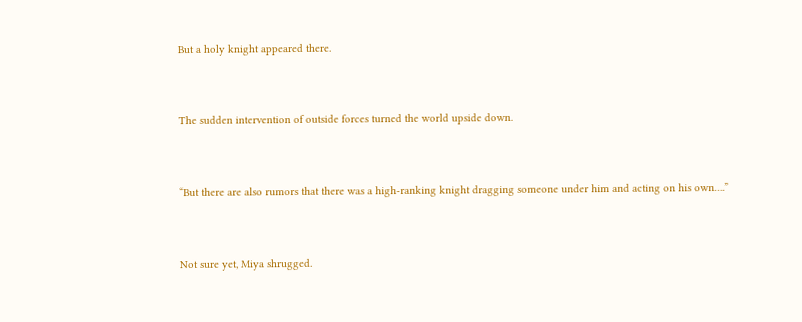But a holy knight appeared there.


The sudden intervention of outside forces turned the world upside down.


“But there are also rumors that there was a high-ranking knight dragging someone under him and acting on his own….”


Not sure yet, Miya shrugged.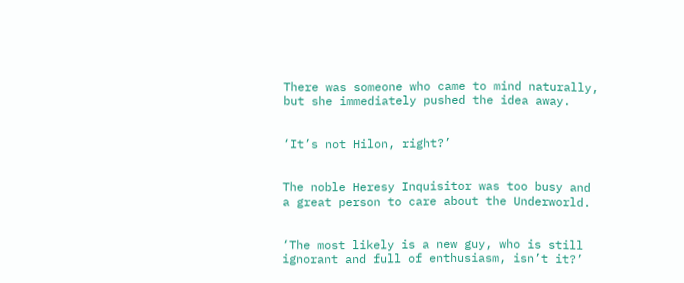There was someone who came to mind naturally, but she immediately pushed the idea away.


‘It’s not Hilon, right?’


The noble Heresy Inquisitor was too busy and a great person to care about the Underworld.


‘The most likely is a new guy, who is still ignorant and full of enthusiasm, isn’t it?’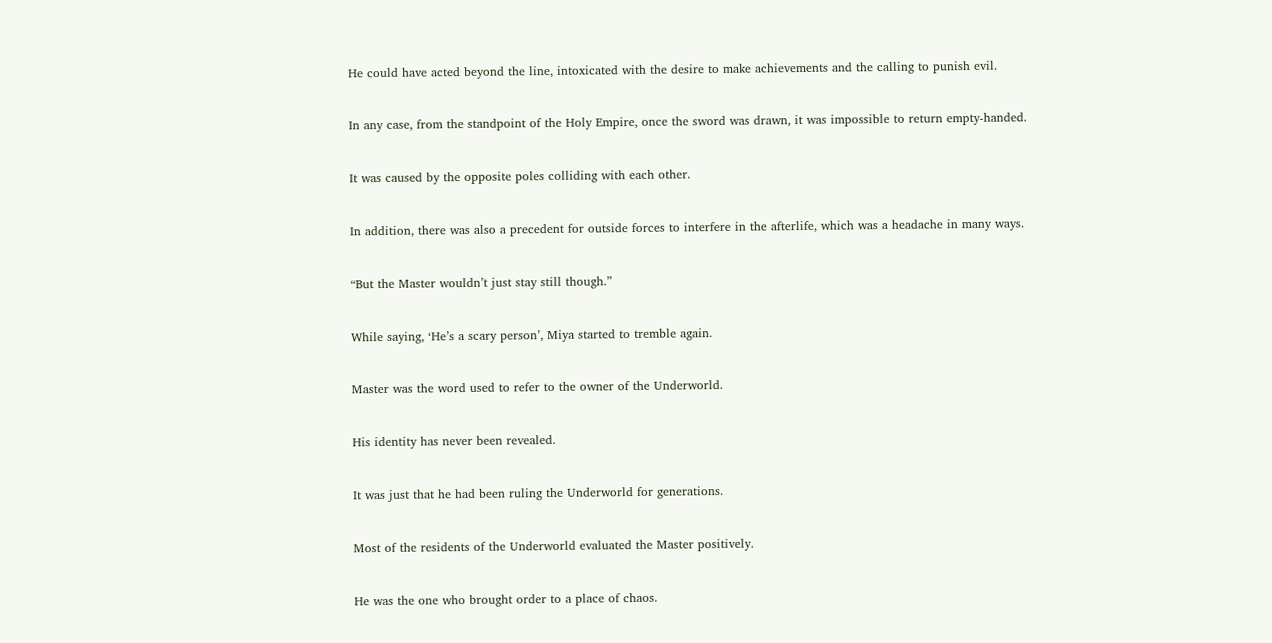He could have acted beyond the line, intoxicated with the desire to make achievements and the calling to punish evil.


In any case, from the standpoint of the Holy Empire, once the sword was drawn, it was impossible to return empty-handed.


It was caused by the opposite poles colliding with each other.


In addition, there was also a precedent for outside forces to interfere in the afterlife, which was a headache in many ways.


“But the Master wouldn’t just stay still though.”


While saying, ‘He’s a scary person’, Miya started to tremble again.


Master was the word used to refer to the owner of the Underworld.


His identity has never been revealed.


It was just that he had been ruling the Underworld for generations.


Most of the residents of the Underworld evaluated the Master positively.


He was the one who brought order to a place of chaos.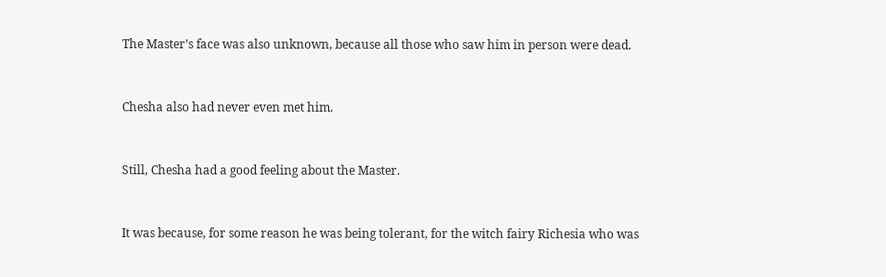The Master’s face was also unknown, because all those who saw him in person were dead.


Chesha also had never even met him.


Still, Chesha had a good feeling about the Master.


It was because, for some reason he was being tolerant, for the witch fairy Richesia who was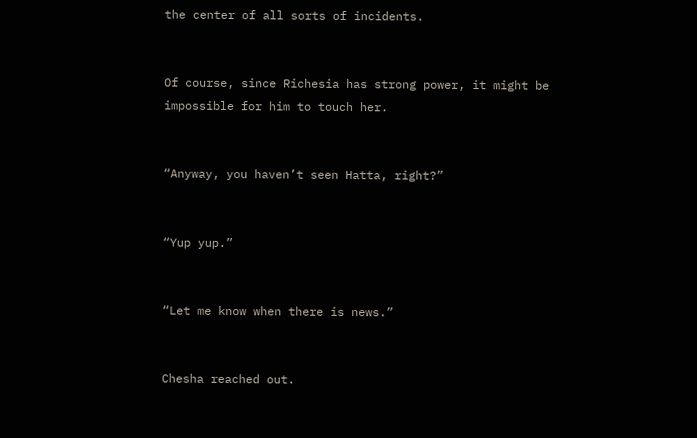the center of all sorts of incidents.


Of course, since Richesia has strong power, it might be impossible for him to touch her.


“Anyway, you haven’t seen Hatta, right?”


“Yup yup.”


“Let me know when there is news.”


Chesha reached out.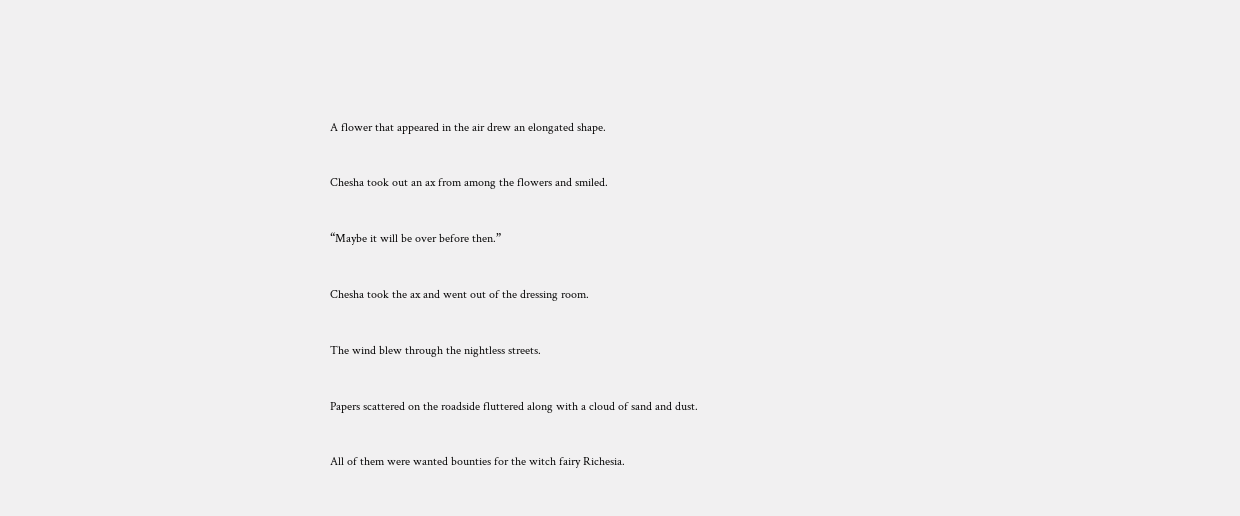A flower that appeared in the air drew an elongated shape.


Chesha took out an ax from among the flowers and smiled.


“Maybe it will be over before then.”


Chesha took the ax and went out of the dressing room.


The wind blew through the nightless streets.


Papers scattered on the roadside fluttered along with a cloud of sand and dust.


All of them were wanted bounties for the witch fairy Richesia.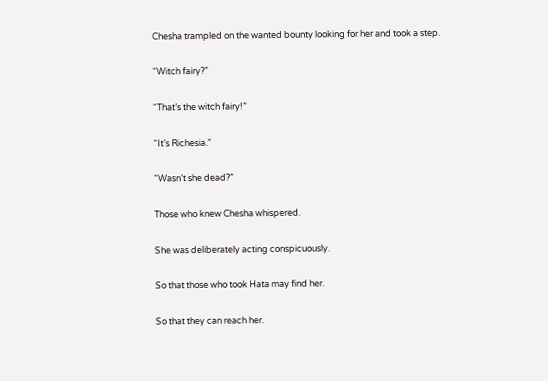Chesha trampled on the wanted bounty looking for her and took a step.


“Witch fairy?”


“That’s the witch fairy!”


“It’s Richesia.”


“Wasn’t she dead?”


Those who knew Chesha whispered.


She was deliberately acting conspicuously.


So that those who took Hata may find her.


So that they can reach her.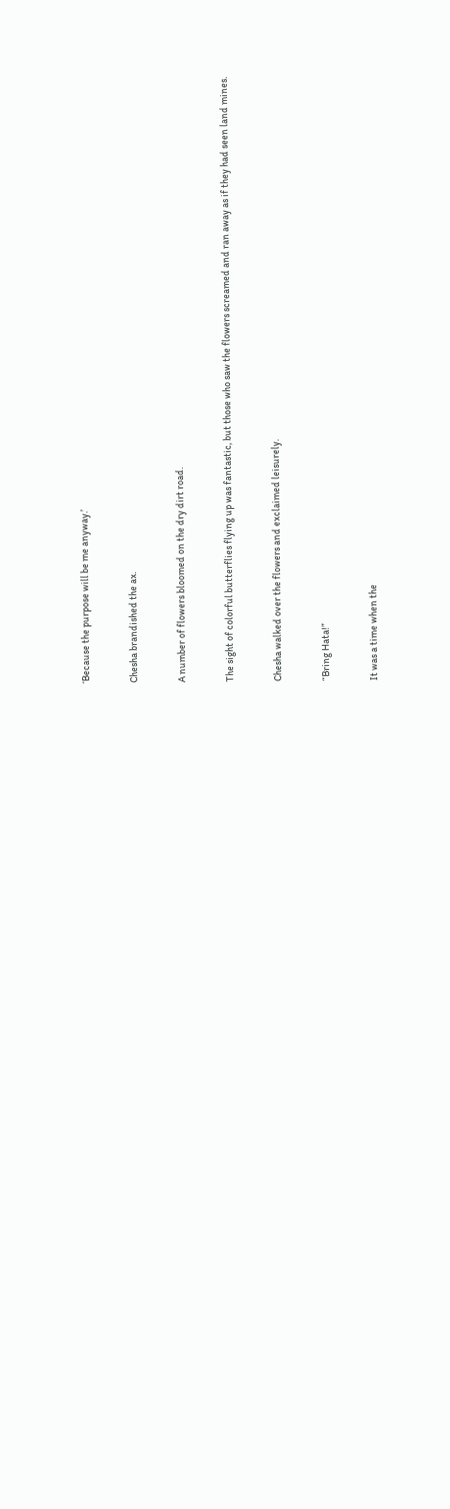‘Because the purpose will be me anyway.’


Chesha brandished the ax.


A number of flowers bloomed on the dry dirt road.


The sight of colorful butterflies flying up was fantastic, but those who saw the flowers screamed and ran away as if they had seen land mines.


Chesha walked over the flowers and exclaimed leisurely.


“Bring Hata!”


It was a time when the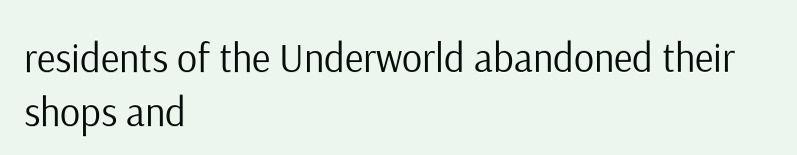residents of the Underworld abandoned their shops and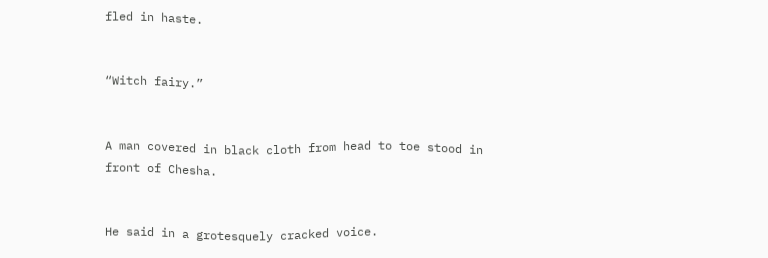fled in haste.


“Witch fairy.”


A man covered in black cloth from head to toe stood in front of Chesha.


He said in a grotesquely cracked voice.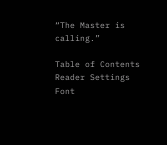“The Master is calling.”

Table of Contents
Reader Settings
Font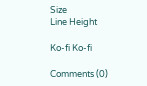Size
Line Height

Ko-fi Ko-fi

Comments (0)